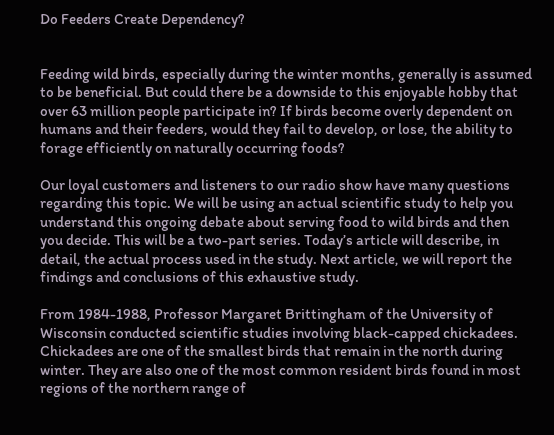Do Feeders Create Dependency?


Feeding wild birds, especially during the winter months, generally is assumed to be beneficial. But could there be a downside to this enjoyable hobby that over 63 million people participate in? If birds become overly dependent on humans and their feeders, would they fail to develop, or lose, the ability to forage efficiently on naturally occurring foods?

Our loyal customers and listeners to our radio show have many questions regarding this topic. We will be using an actual scientific study to help you understand this ongoing debate about serving food to wild birds and then you decide. This will be a two-part series. Today’s article will describe, in detail, the actual process used in the study. Next article, we will report the findings and conclusions of this exhaustive study.

From 1984-1988, Professor Margaret Brittingham of the University of Wisconsin conducted scientific studies involving black-capped chickadees. Chickadees are one of the smallest birds that remain in the north during winter. They are also one of the most common resident birds found in most regions of the northern range of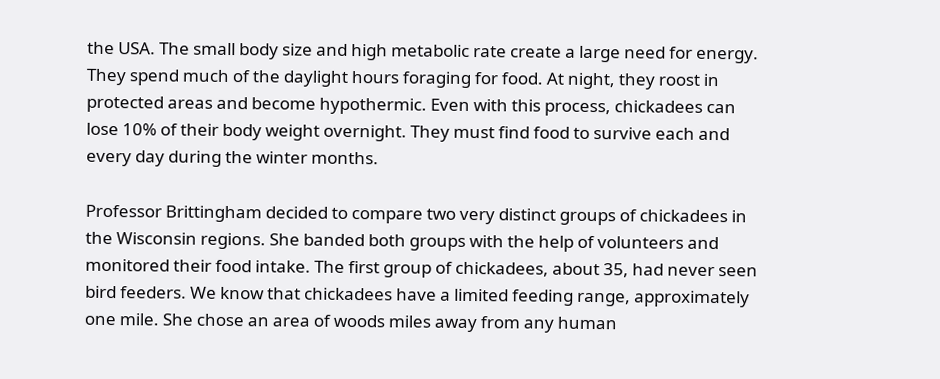the USA. The small body size and high metabolic rate create a large need for energy. They spend much of the daylight hours foraging for food. At night, they roost in protected areas and become hypothermic. Even with this process, chickadees can lose 10% of their body weight overnight. They must find food to survive each and every day during the winter months.

Professor Brittingham decided to compare two very distinct groups of chickadees in the Wisconsin regions. She banded both groups with the help of volunteers and monitored their food intake. The first group of chickadees, about 35, had never seen bird feeders. We know that chickadees have a limited feeding range, approximately one mile. She chose an area of woods miles away from any human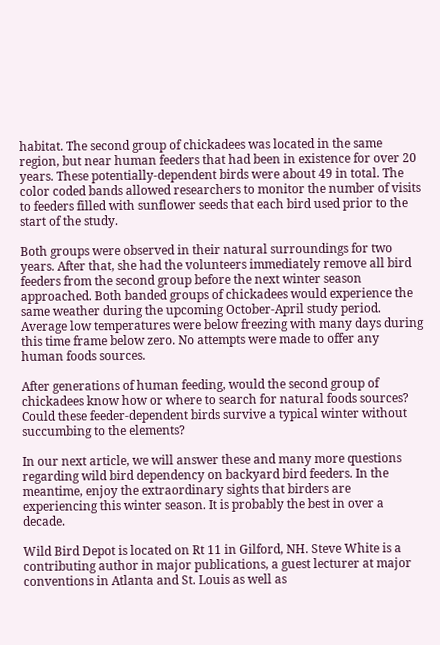habitat. The second group of chickadees was located in the same region, but near human feeders that had been in existence for over 20 years. These potentially-dependent birds were about 49 in total. The color coded bands allowed researchers to monitor the number of visits to feeders filled with sunflower seeds that each bird used prior to the start of the study.

Both groups were observed in their natural surroundings for two years. After that, she had the volunteers immediately remove all bird feeders from the second group before the next winter season approached. Both banded groups of chickadees would experience the same weather during the upcoming October-April study period. Average low temperatures were below freezing with many days during this time frame below zero. No attempts were made to offer any human foods sources.

After generations of human feeding, would the second group of chickadees know how or where to search for natural foods sources? Could these feeder-dependent birds survive a typical winter without succumbing to the elements?

In our next article, we will answer these and many more questions regarding wild bird dependency on backyard bird feeders. In the meantime, enjoy the extraordinary sights that birders are experiencing this winter season. It is probably the best in over a decade.

Wild Bird Depot is located on Rt 11 in Gilford, NH. Steve White is a contributing author in major publications, a guest lecturer at major conventions in Atlanta and St. Louis as well as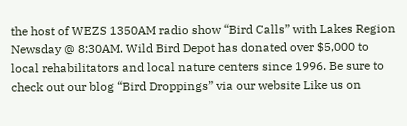the host of WEZS 1350AM radio show “Bird Calls” with Lakes Region Newsday @ 8:30AM. Wild Bird Depot has donated over $5,000 to local rehabilitators and local nature centers since 1996. Be sure to check out our blog “Bird Droppings” via our website Like us on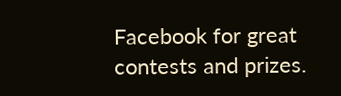Facebook for great contests and prizes.